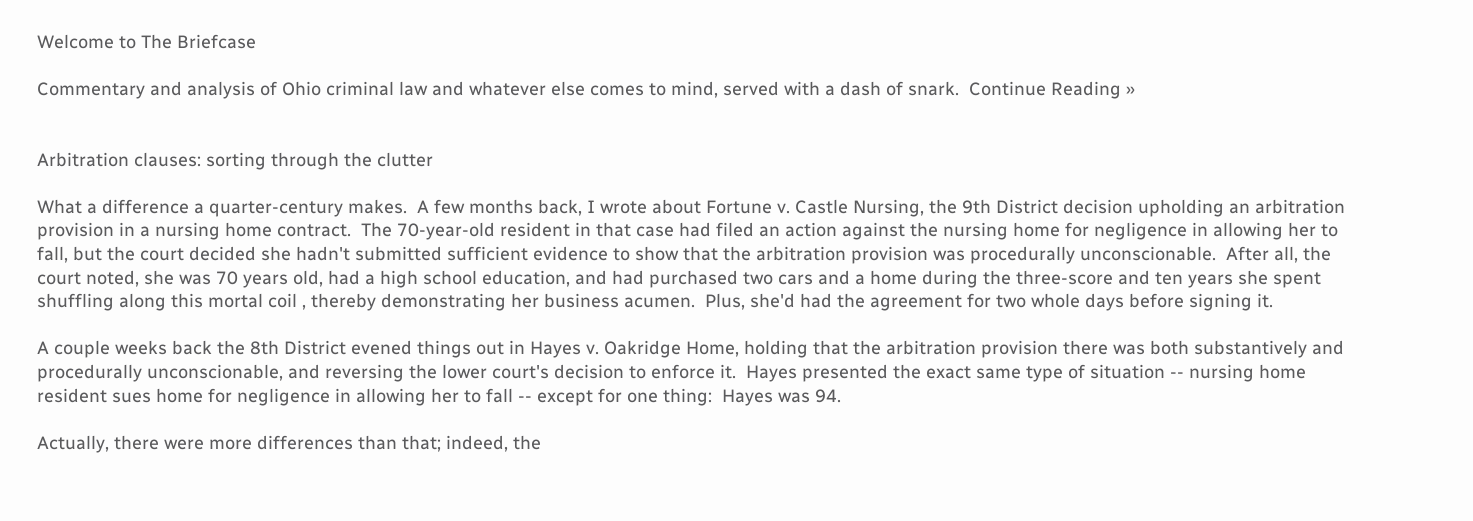Welcome to The Briefcase

Commentary and analysis of Ohio criminal law and whatever else comes to mind, served with a dash of snark.  Continue Reading »


Arbitration clauses: sorting through the clutter

What a difference a quarter-century makes.  A few months back, I wrote about Fortune v. Castle Nursing, the 9th District decision upholding an arbitration provision in a nursing home contract.  The 70-year-old resident in that case had filed an action against the nursing home for negligence in allowing her to fall, but the court decided she hadn't submitted sufficient evidence to show that the arbitration provision was procedurally unconscionable.  After all, the court noted, she was 70 years old, had a high school education, and had purchased two cars and a home during the three-score and ten years she spent shuffling along this mortal coil , thereby demonstrating her business acumen.  Plus, she'd had the agreement for two whole days before signing it.

A couple weeks back the 8th District evened things out in Hayes v. Oakridge Home, holding that the arbitration provision there was both substantively and procedurally unconscionable, and reversing the lower court's decision to enforce it.  Hayes presented the exact same type of situation -- nursing home resident sues home for negligence in allowing her to fall -- except for one thing:  Hayes was 94.

Actually, there were more differences than that; indeed, the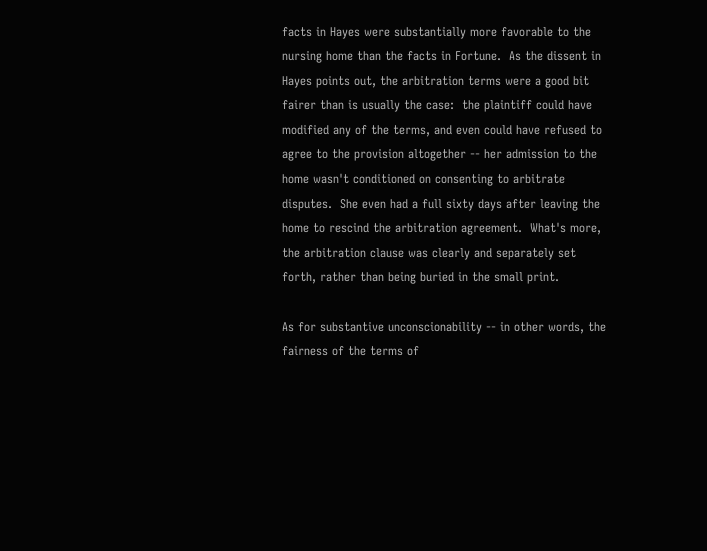facts in Hayes were substantially more favorable to the nursing home than the facts in Fortune.  As the dissent in Hayes points out, the arbitration terms were a good bit fairer than is usually the case:  the plaintiff could have modified any of the terms, and even could have refused to agree to the provision altogether -- her admission to the home wasn't conditioned on consenting to arbitrate disputes.  She even had a full sixty days after leaving the home to rescind the arbitration agreement.  What's more, the arbitration clause was clearly and separately set forth, rather than being buried in the small print.

As for substantive unconscionability -- in other words, the fairness of the terms of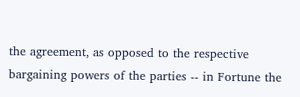the agreement, as opposed to the respective bargaining powers of the parties -- in Fortune the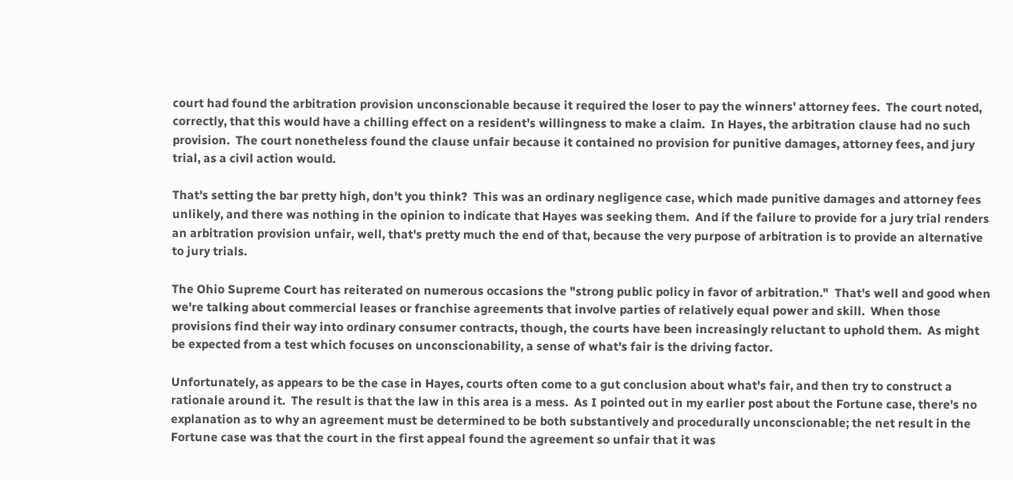court had found the arbitration provision unconscionable because it required the loser to pay the winners' attorney fees.  The court noted, correctly, that this would have a chilling effect on a resident's willingness to make a claim.  In Hayes, the arbitration clause had no such provision.  The court nonetheless found the clause unfair because it contained no provision for punitive damages, attorney fees, and jury trial, as a civil action would.

That's setting the bar pretty high, don't you think?  This was an ordinary negligence case, which made punitive damages and attorney fees unlikely, and there was nothing in the opinion to indicate that Hayes was seeking them.  And if the failure to provide for a jury trial renders an arbitration provision unfair, well, that's pretty much the end of that, because the very purpose of arbitration is to provide an alternative to jury trials.

The Ohio Supreme Court has reiterated on numerous occasions the "strong public policy in favor of arbitration."  That's well and good when we're talking about commercial leases or franchise agreements that involve parties of relatively equal power and skill.  When those provisions find their way into ordinary consumer contracts, though, the courts have been increasingly reluctant to uphold them.  As might be expected from a test which focuses on unconscionability, a sense of what's fair is the driving factor.

Unfortunately, as appears to be the case in Hayes, courts often come to a gut conclusion about what's fair, and then try to construct a rationale around it.  The result is that the law in this area is a mess.  As I pointed out in my earlier post about the Fortune case, there's no explanation as to why an agreement must be determined to be both substantively and procedurally unconscionable; the net result in the Fortune case was that the court in the first appeal found the agreement so unfair that it was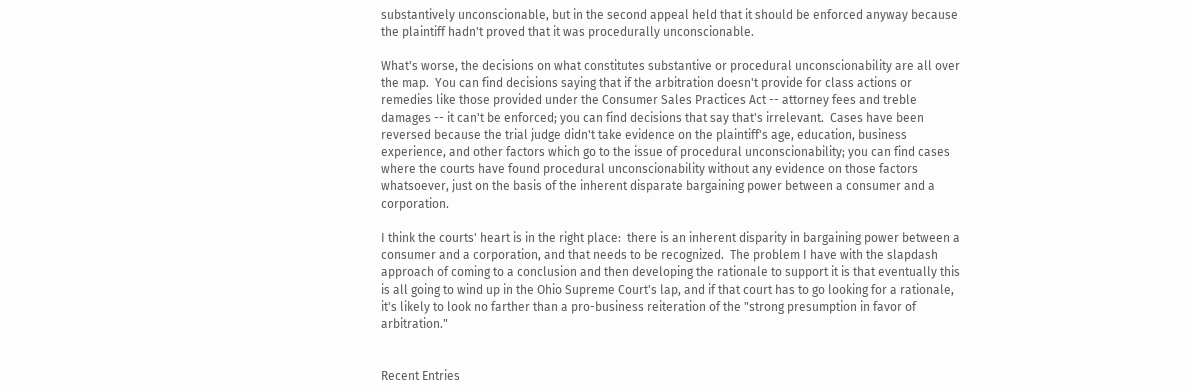substantively unconscionable, but in the second appeal held that it should be enforced anyway because the plaintiff hadn't proved that it was procedurally unconscionable.

What's worse, the decisions on what constitutes substantive or procedural unconscionability are all over the map.  You can find decisions saying that if the arbitration doesn't provide for class actions or remedies like those provided under the Consumer Sales Practices Act -- attorney fees and treble damages -- it can't be enforced; you can find decisions that say that's irrelevant.  Cases have been reversed because the trial judge didn't take evidence on the plaintiff's age, education, business experience, and other factors which go to the issue of procedural unconscionability; you can find cases where the courts have found procedural unconscionability without any evidence on those factors whatsoever, just on the basis of the inherent disparate bargaining power between a consumer and a corporation.

I think the courts' heart is in the right place:  there is an inherent disparity in bargaining power between a consumer and a corporation, and that needs to be recognized.  The problem I have with the slapdash approach of coming to a conclusion and then developing the rationale to support it is that eventually this is all going to wind up in the Ohio Supreme Court's lap, and if that court has to go looking for a rationale, it's likely to look no farther than a pro-business reiteration of the "strong presumption in favor of arbitration."


Recent Entries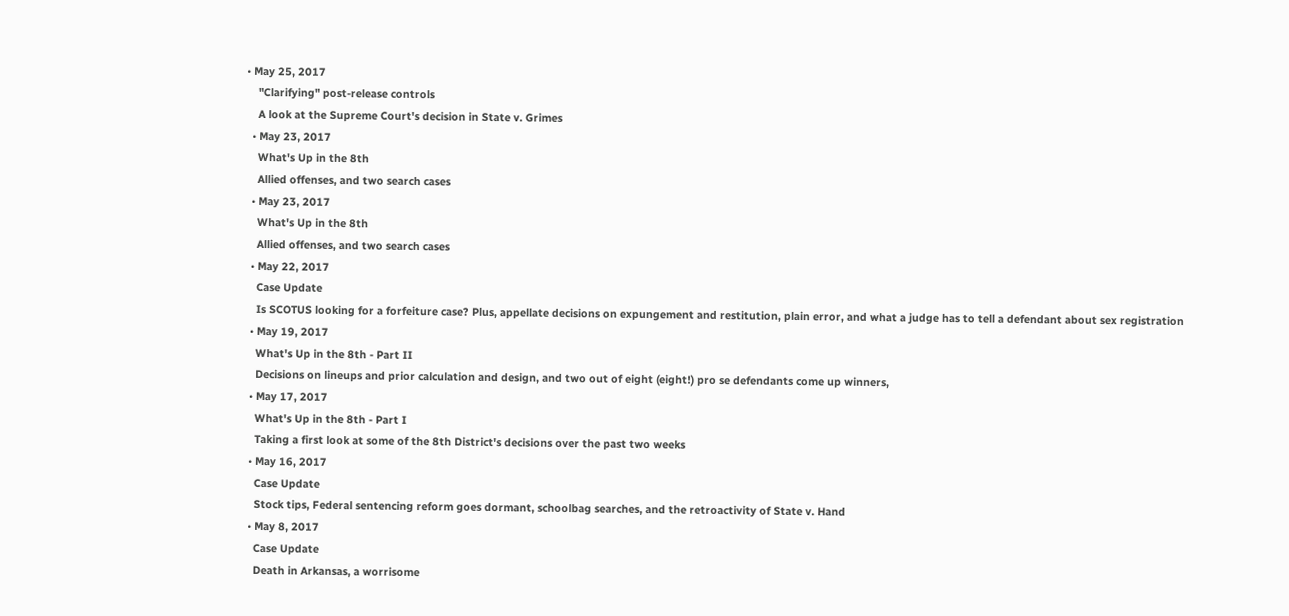• May 25, 2017
    "Clarifying" post-release controls
    A look at the Supreme Court's decision in State v. Grimes
  • May 23, 2017
    What's Up in the 8th
    Allied offenses, and two search cases
  • May 23, 2017
    What's Up in the 8th
    Allied offenses, and two search cases
  • May 22, 2017
    Case Update
    Is SCOTUS looking for a forfeiture case? Plus, appellate decisions on expungement and restitution, plain error, and what a judge has to tell a defendant about sex registration
  • May 19, 2017
    What's Up in the 8th - Part II
    Decisions on lineups and prior calculation and design, and two out of eight (eight!) pro se defendants come up winners,
  • May 17, 2017
    What's Up in the 8th - Part I
    Taking a first look at some of the 8th District's decisions over the past two weeks
  • May 16, 2017
    Case Update
    Stock tips, Federal sentencing reform goes dormant, schoolbag searches, and the retroactivity of State v. Hand
  • May 8, 2017
    Case Update
    Death in Arkansas, a worrisome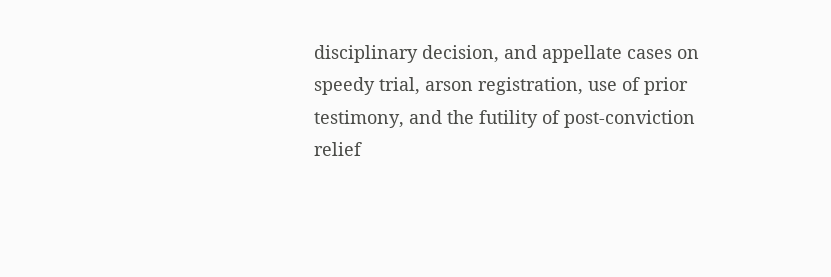disciplinary decision, and appellate cases on speedy trial, arson registration, use of prior testimony, and the futility of post-conviction relief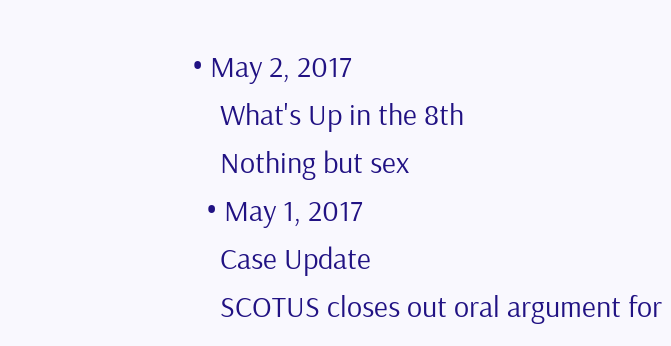• May 2, 2017
    What's Up in the 8th
    Nothing but sex
  • May 1, 2017
    Case Update
    SCOTUS closes out oral argument for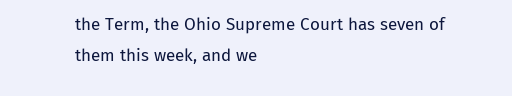the Term, the Ohio Supreme Court has seven of them this week, and we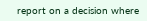report on a decision where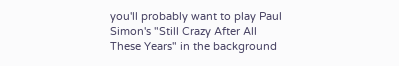you'll probably want to play Paul Simon's "Still Crazy After All These Years" in the background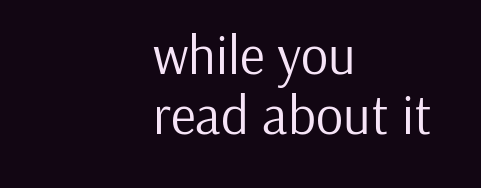while you read about it